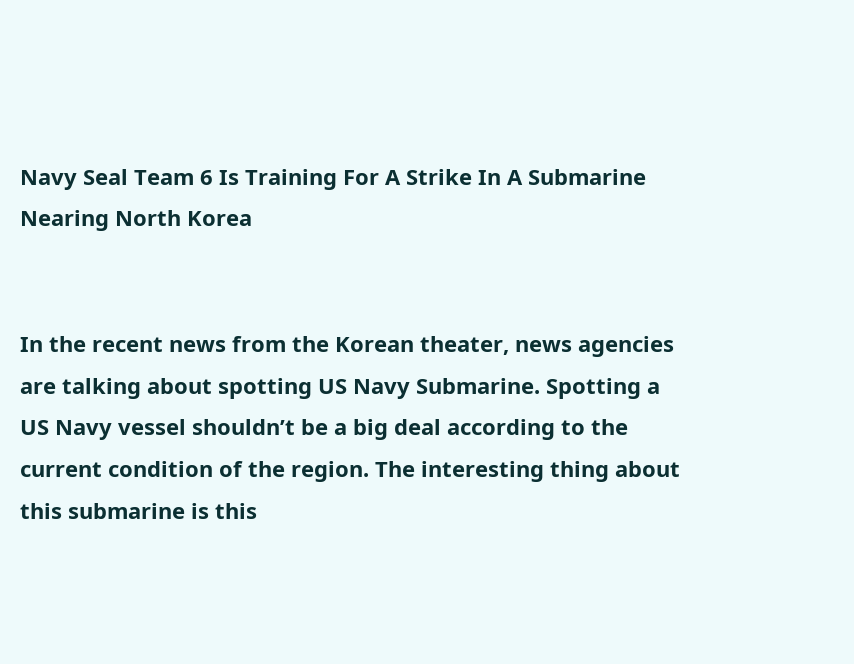Navy Seal Team 6 Is Training For A Strike In A Submarine Nearing North Korea


In the recent news from the Korean theater, news agencies are talking about spotting US Navy Submarine. Spotting a US Navy vessel shouldn’t be a big deal according to the current condition of the region. The interesting thing about this submarine is this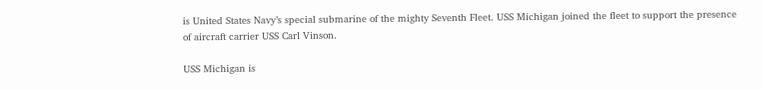is United States Navy’s special submarine of the mighty Seventh Fleet. USS Michigan joined the fleet to support the presence of aircraft carrier USS Carl Vinson.

USS Michigan is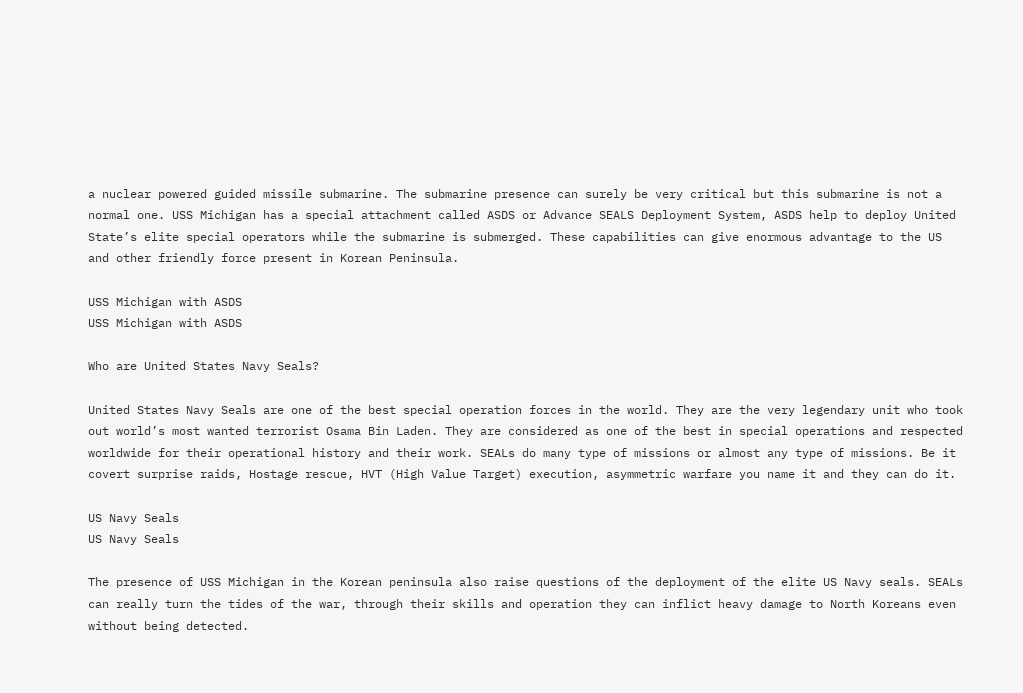a nuclear powered guided missile submarine. The submarine presence can surely be very critical but this submarine is not a normal one. USS Michigan has a special attachment called ASDS or Advance SEALS Deployment System, ASDS help to deploy United State’s elite special operators while the submarine is submerged. These capabilities can give enormous advantage to the US and other friendly force present in Korean Peninsula.

USS Michigan with ASDS
USS Michigan with ASDS

Who are United States Navy Seals?

United States Navy Seals are one of the best special operation forces in the world. They are the very legendary unit who took out world’s most wanted terrorist Osama Bin Laden. They are considered as one of the best in special operations and respected worldwide for their operational history and their work. SEALs do many type of missions or almost any type of missions. Be it covert surprise raids, Hostage rescue, HVT (High Value Target) execution, asymmetric warfare you name it and they can do it.

US Navy Seals
US Navy Seals

The presence of USS Michigan in the Korean peninsula also raise questions of the deployment of the elite US Navy seals. SEALs can really turn the tides of the war, through their skills and operation they can inflict heavy damage to North Koreans even without being detected.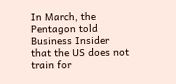In March, the Pentagon told Business Insider that the US does not train for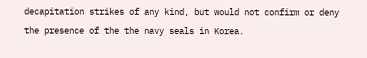decapitation strikes of any kind, but would not confirm or deny the presence of the the navy seals in Korea.